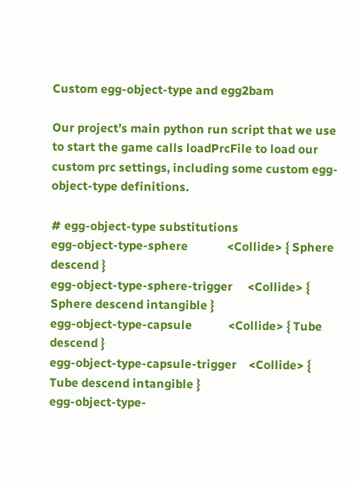Custom egg-object-type and egg2bam

Our project’s main python run script that we use to start the game calls loadPrcFile to load our custom prc settings, including some custom egg-object-type definitions.

# egg-object-type substitutions
egg-object-type-sphere             <Collide> { Sphere descend }
egg-object-type-sphere-trigger     <Collide> { Sphere descend intangible }
egg-object-type-capsule            <Collide> { Tube descend }
egg-object-type-capsule-trigger    <Collide> { Tube descend intangible }
egg-object-type-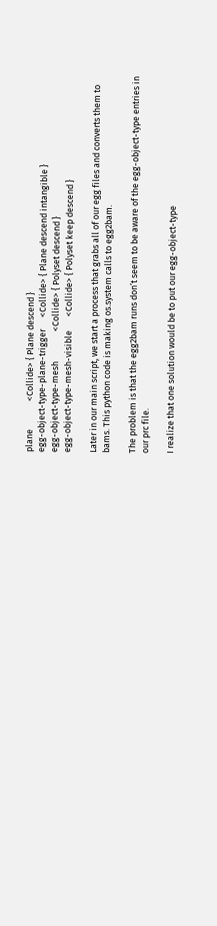plane              <Collide> { Plane descend }
egg-object-type-plane-trigger      <Collide> { Plane descend intangible }
egg-object-type-mesh               <Collide> { Polyset descend }
egg-object-type-mesh-visible       <Collide> { Polyset keep descend }

Later in our main script, we start a process that grabs all of our egg files and converts them to bams. This python code is making os.system calls to egg2bam.

The problem is that the egg2bam runs don’t seem to be aware of the egg-object-type entries in our prc file.

I realize that one solution would be to put our egg-object-type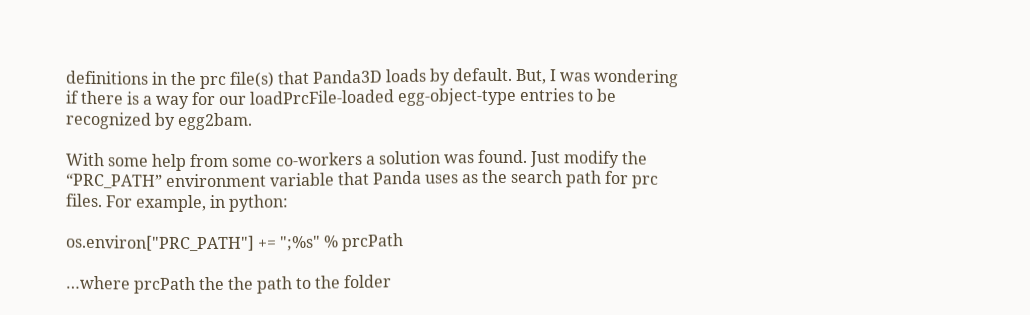definitions in the prc file(s) that Panda3D loads by default. But, I was wondering if there is a way for our loadPrcFile-loaded egg-object-type entries to be recognized by egg2bam.

With some help from some co-workers a solution was found. Just modify the “PRC_PATH” environment variable that Panda uses as the search path for prc files. For example, in python:

os.environ["PRC_PATH"] += ";%s" % prcPath

…where prcPath the the path to the folder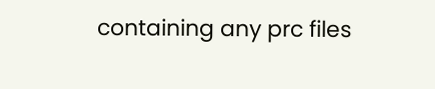containing any prc files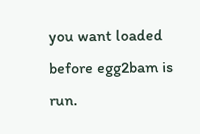you want loaded before egg2bam is run.